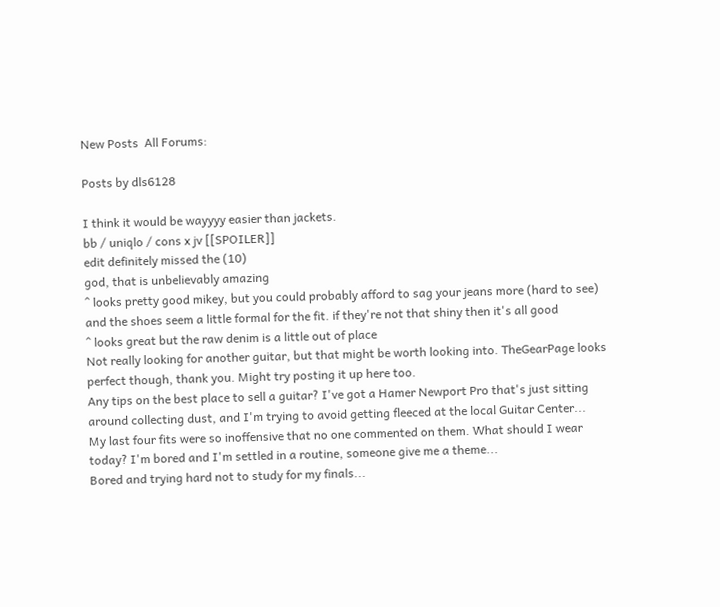New Posts  All Forums:

Posts by dls6128

I think it would be wayyyy easier than jackets.
bb / uniqlo / cons x jv [[SPOILER]]
edit definitely missed the (10)
god, that is unbelievably amazing
^ looks pretty good mikey, but you could probably afford to sag your jeans more (hard to see) and the shoes seem a little formal for the fit. if they're not that shiny then it's all good
^ looks great but the raw denim is a little out of place
Not really looking for another guitar, but that might be worth looking into. TheGearPage looks perfect though, thank you. Might try posting it up here too.
Any tips on the best place to sell a guitar? I've got a Hamer Newport Pro that's just sitting around collecting dust, and I'm trying to avoid getting fleeced at the local Guitar Center...
My last four fits were so inoffensive that no one commented on them. What should I wear today? I'm bored and I'm settled in a routine, someone give me a theme...
Bored and trying hard not to study for my finals...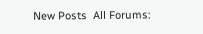New Posts  All Forums: